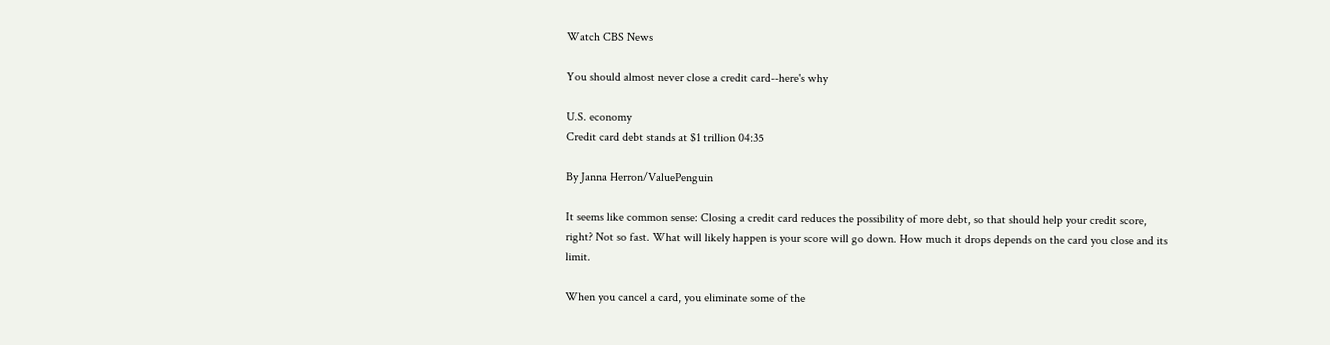Watch CBS News

You should almost never close a credit card--here's why

U.S. economy
Credit card debt stands at $1 trillion 04:35

By Janna Herron/ValuePenguin

It seems like common sense: Closing a credit card reduces the possibility of more debt, so that should help your credit score, right? Not so fast. What will likely happen is your score will go down. How much it drops depends on the card you close and its limit.

When you cancel a card, you eliminate some of the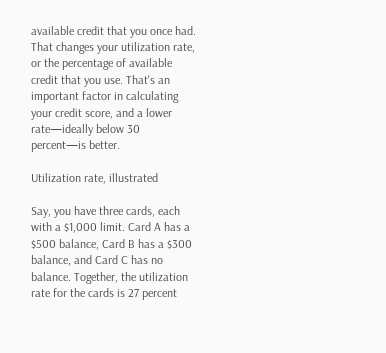available credit that you once had. That changes your utilization rate, or the percentage of available credit that you use. That's an important factor in calculating your credit score, and a lower rate—ideally below 30 percent—is better.

Utilization rate, illustrated

Say, you have three cards, each with a $1,000 limit. Card A has a $500 balance, Card B has a $300 balance, and Card C has no balance. Together, the utilization rate for the cards is 27 percent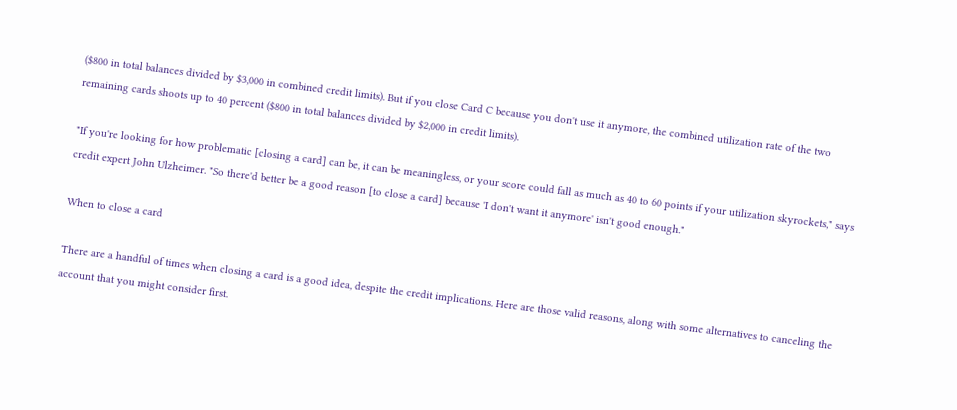($800 in total balances divided by $3,000 in combined credit limits). But if you close Card C because you don't use it anymore, the combined utilization rate of the two remaining cards shoots up to 40 percent ($800 in total balances divided by $2,000 in credit limits).

"If you're looking for how problematic [closing a card] can be, it can be meaningless, or your score could fall as much as 40 to 60 points if your utilization skyrockets," says credit expert John Ulzheimer. "So there'd better be a good reason [to close a card] because 'I don't want it anymore' isn't good enough."

When to close a card

There are a handful of times when closing a card is a good idea, despite the credit implications. Here are those valid reasons, along with some alternatives to canceling the account that you might consider first.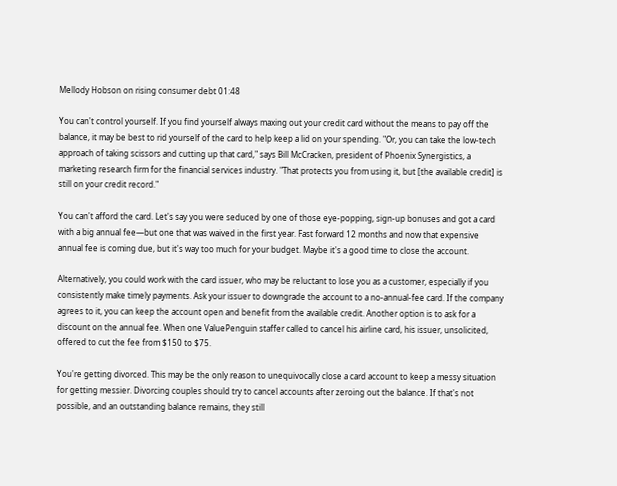Mellody Hobson on rising consumer debt 01:48

You can't control yourself. If you find yourself always maxing out your credit card without the means to pay off the balance, it may be best to rid yourself of the card to help keep a lid on your spending. "Or, you can take the low-tech approach of taking scissors and cutting up that card," says Bill McCracken, president of Phoenix Synergistics, a marketing research firm for the financial services industry. "That protects you from using it, but [the available credit] is still on your credit record."

You can't afford the card. Let's say you were seduced by one of those eye-popping, sign-up bonuses and got a card with a big annual fee—but one that was waived in the first year. Fast forward 12 months and now that expensive annual fee is coming due, but it's way too much for your budget. Maybe it's a good time to close the account.

Alternatively, you could work with the card issuer, who may be reluctant to lose you as a customer, especially if you consistently make timely payments. Ask your issuer to downgrade the account to a no-annual-fee card. If the company agrees to it, you can keep the account open and benefit from the available credit. Another option is to ask for a discount on the annual fee. When one ValuePenguin staffer called to cancel his airline card, his issuer, unsolicited, offered to cut the fee from $150 to $75.

You're getting divorced. This may be the only reason to unequivocally close a card account to keep a messy situation for getting messier. Divorcing couples should try to cancel accounts after zeroing out the balance. If that's not possible, and an outstanding balance remains, they still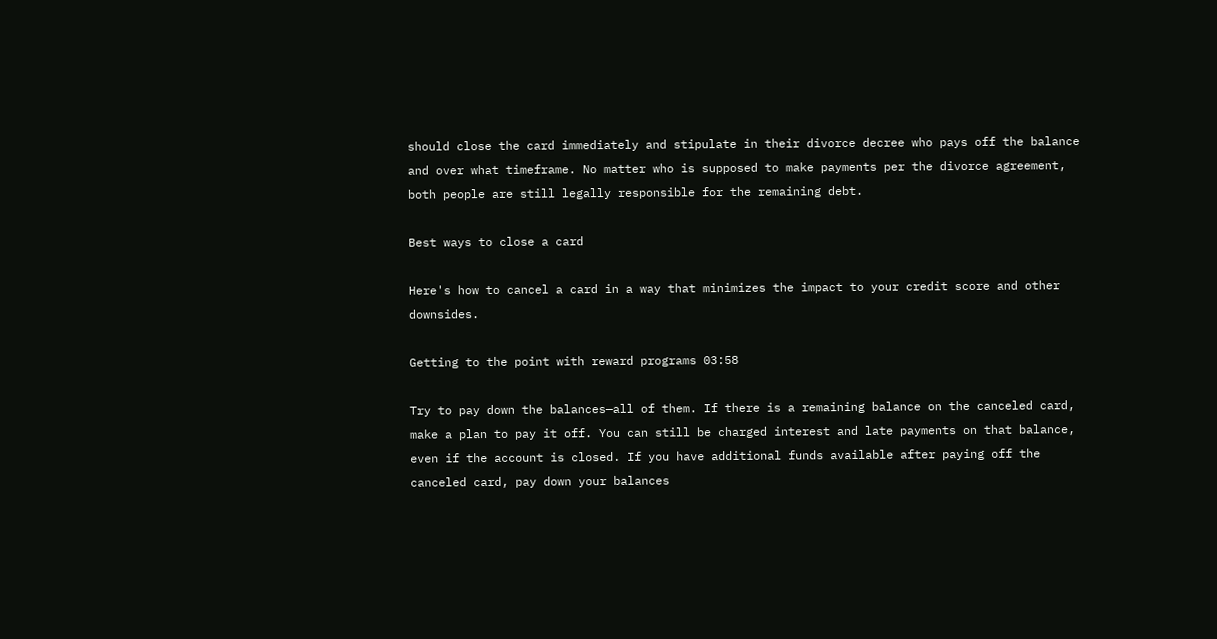should close the card immediately and stipulate in their divorce decree who pays off the balance and over what timeframe. No matter who is supposed to make payments per the divorce agreement, both people are still legally responsible for the remaining debt.

Best ways to close a card

Here's how to cancel a card in a way that minimizes the impact to your credit score and other downsides.

Getting to the point with reward programs 03:58

Try to pay down the balances—all of them. If there is a remaining balance on the canceled card, make a plan to pay it off. You can still be charged interest and late payments on that balance, even if the account is closed. If you have additional funds available after paying off the canceled card, pay down your balances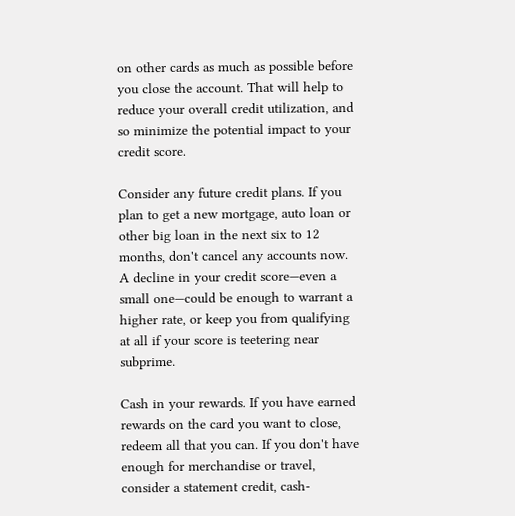on other cards as much as possible before you close the account. That will help to reduce your overall credit utilization, and so minimize the potential impact to your credit score.

Consider any future credit plans. If you plan to get a new mortgage, auto loan or other big loan in the next six to 12 months, don't cancel any accounts now. A decline in your credit score—even a small one—could be enough to warrant a higher rate, or keep you from qualifying at all if your score is teetering near subprime.

Cash in your rewards. If you have earned rewards on the card you want to close, redeem all that you can. If you don't have enough for merchandise or travel, consider a statement credit, cash-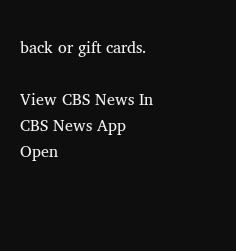back or gift cards.

View CBS News In
CBS News App Open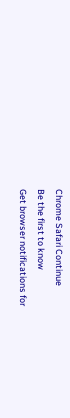Chrome Safari Continue
Be the first to know
Get browser notifications for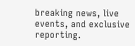breaking news, live events, and exclusive reporting.